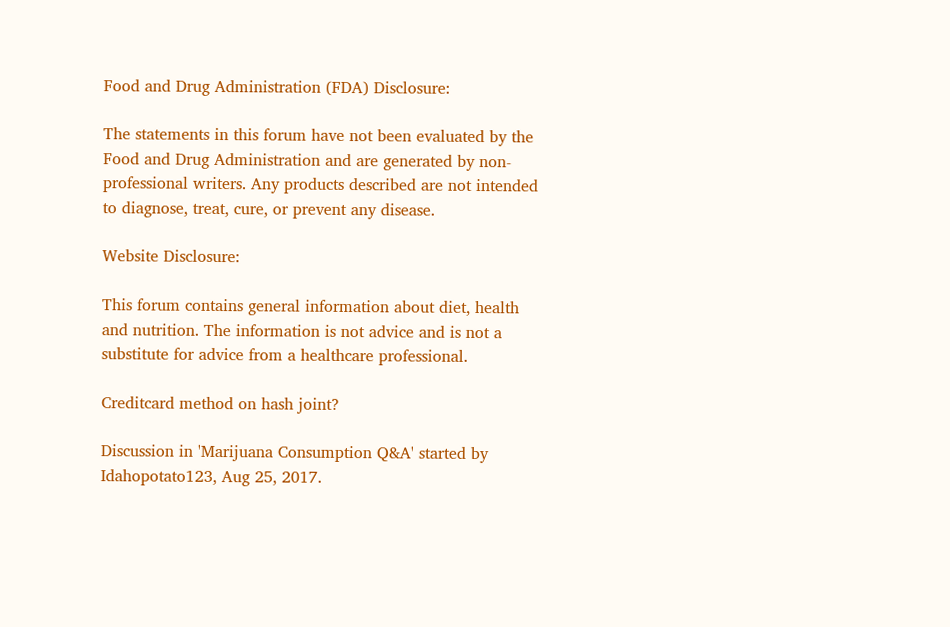Food and Drug Administration (FDA) Disclosure:

The statements in this forum have not been evaluated by the Food and Drug Administration and are generated by non-professional writers. Any products described are not intended to diagnose, treat, cure, or prevent any disease.

Website Disclosure:

This forum contains general information about diet, health and nutrition. The information is not advice and is not a substitute for advice from a healthcare professional.

Creditcard method on hash joint?

Discussion in 'Marijuana Consumption Q&A' started by Idahopotato123, Aug 25, 2017.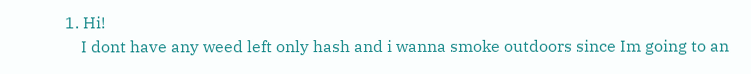1. Hi!
    I dont have any weed left only hash and i wanna smoke outdoors since Im going to an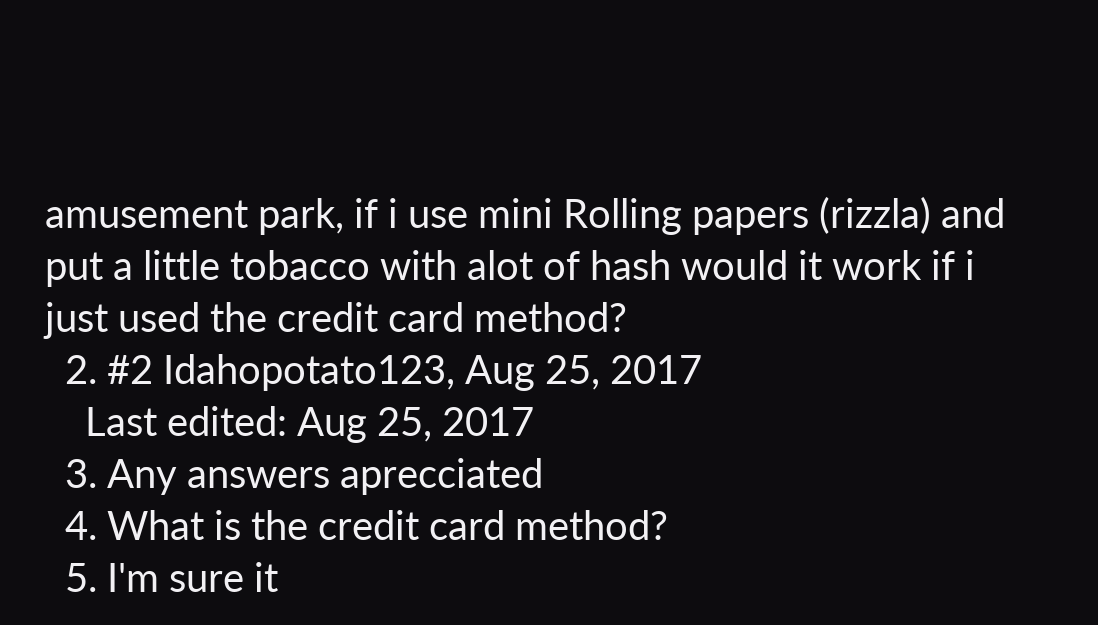amusement park, if i use mini Rolling papers (rizzla) and put a little tobacco with alot of hash would it work if i just used the credit card method?
  2. #2 Idahopotato123, Aug 25, 2017
    Last edited: Aug 25, 2017
  3. Any answers aprecciated
  4. What is the credit card method?
  5. I'm sure it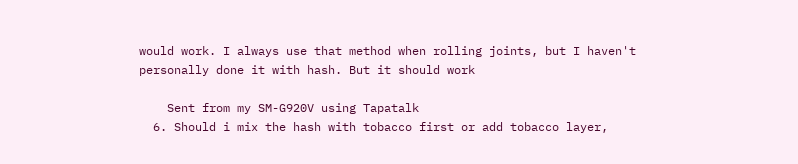would work. I always use that method when rolling joints, but I haven't personally done it with hash. But it should work

    Sent from my SM-G920V using Tapatalk
  6. Should i mix the hash with tobacco first or add tobacco layer,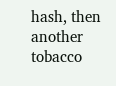hash, then another tobacco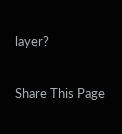layer?

Share This Page